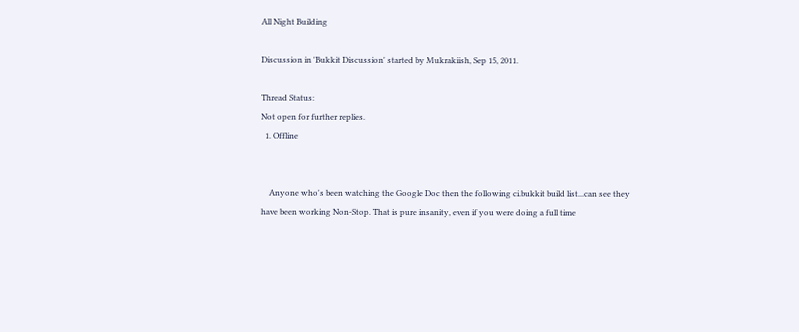All Night Building

Discussion in 'Bukkit Discussion' started by Mukrakiish, Sep 15, 2011.

Thread Status:
Not open for further replies.
  1. Offline


    Anyone who's been watching the Google Doc then the following ci.bukkit build list...can see they have been working Non-Stop. That is pure insanity, even if you were doing a full time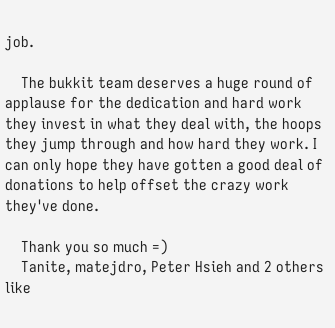job.

    The bukkit team deserves a huge round of applause for the dedication and hard work they invest in what they deal with, the hoops they jump through and how hard they work. I can only hope they have gotten a good deal of donations to help offset the crazy work they've done.

    Thank you so much =)
    Tanite, matejdro, Peter Hsieh and 2 others like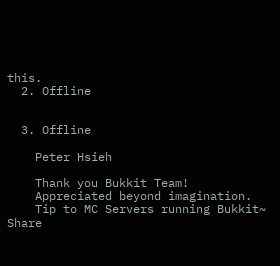this.
  2. Offline


  3. Offline

    Peter Hsieh

    Thank you Bukkit Team!
    Appreciated beyond imagination.
    Tip to MC Servers running Bukkit~ Share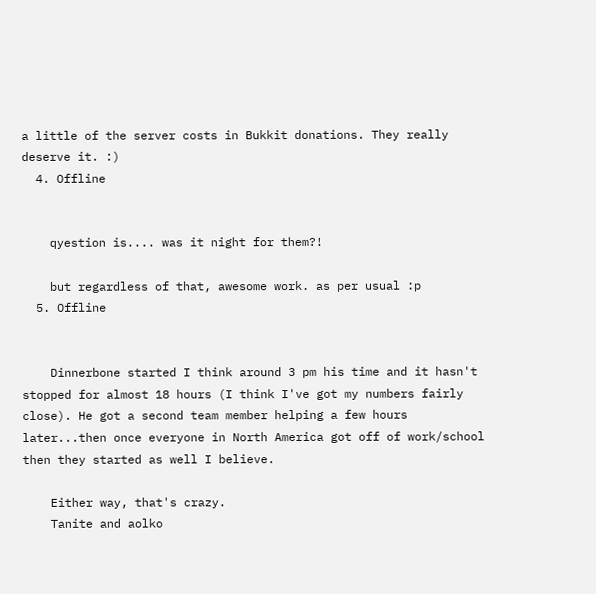a little of the server costs in Bukkit donations. They really deserve it. :)
  4. Offline


    qyestion is.... was it night for them?!

    but regardless of that, awesome work. as per usual :p
  5. Offline


    Dinnerbone started I think around 3 pm his time and it hasn't stopped for almost 18 hours (I think I've got my numbers fairly close). He got a second team member helping a few hours later...then once everyone in North America got off of work/school then they started as well I believe.

    Either way, that's crazy.
    Tanite and aolko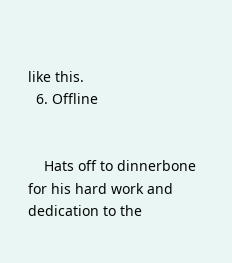like this.
  6. Offline


    Hats off to dinnerbone for his hard work and dedication to the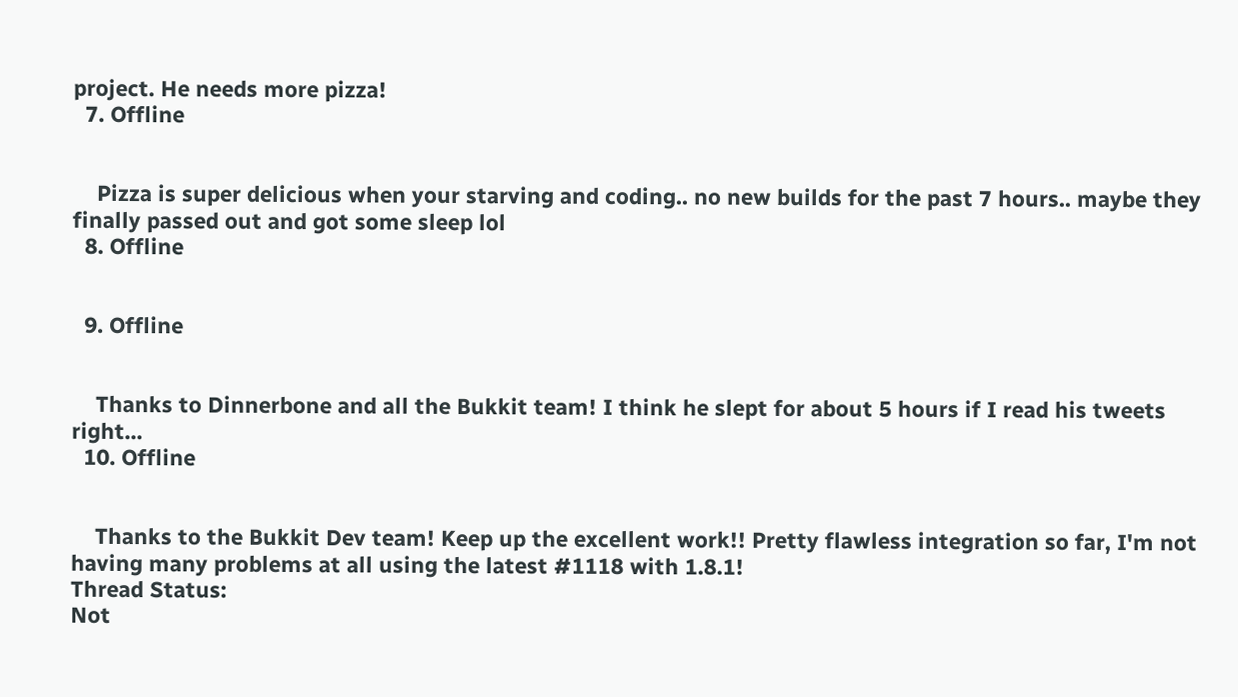project. He needs more pizza!
  7. Offline


    Pizza is super delicious when your starving and coding.. no new builds for the past 7 hours.. maybe they finally passed out and got some sleep lol
  8. Offline


  9. Offline


    Thanks to Dinnerbone and all the Bukkit team! I think he slept for about 5 hours if I read his tweets right...
  10. Offline


    Thanks to the Bukkit Dev team! Keep up the excellent work!! Pretty flawless integration so far, I'm not having many problems at all using the latest #1118 with 1.8.1!
Thread Status:
Not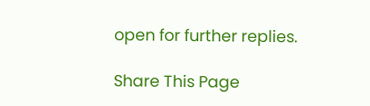open for further replies.

Share This Page